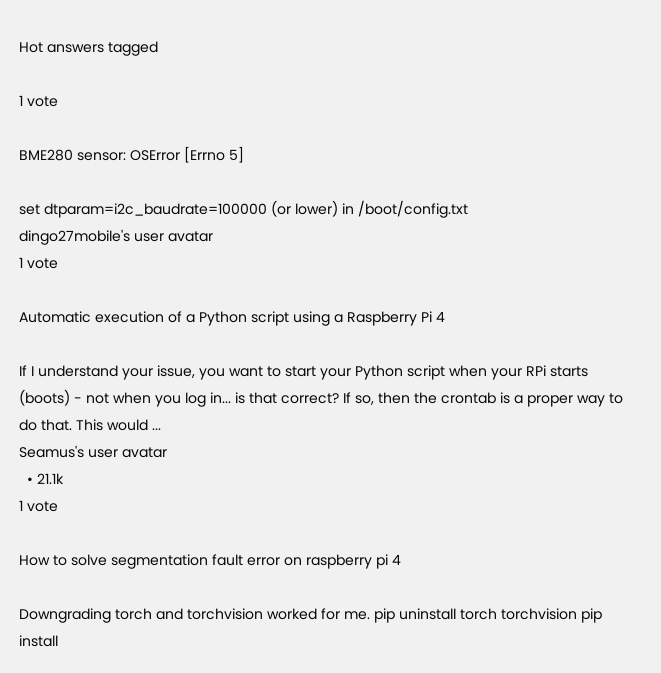Hot answers tagged

1 vote

BME280 sensor: OSError [Errno 5]

set dtparam=i2c_baudrate=100000 (or lower) in /boot/config.txt
dingo27mobile's user avatar
1 vote

Automatic execution of a Python script using a Raspberry Pi 4

If I understand your issue, you want to start your Python script when your RPi starts (boots) - not when you log in... is that correct? If so, then the crontab is a proper way to do that. This would ...
Seamus's user avatar
  • 21.1k
1 vote

How to solve segmentation fault error on raspberry pi 4

Downgrading torch and torchvision worked for me. pip uninstall torch torchvision pip install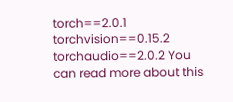torch==2.0.1 torchvision==0.15.2 torchaudio==2.0.2 You can read more about this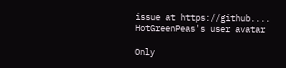issue at https://github....
HotGreenPeas's user avatar

Only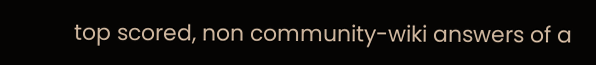top scored, non community-wiki answers of a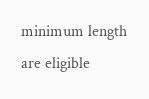minimum length are eligible